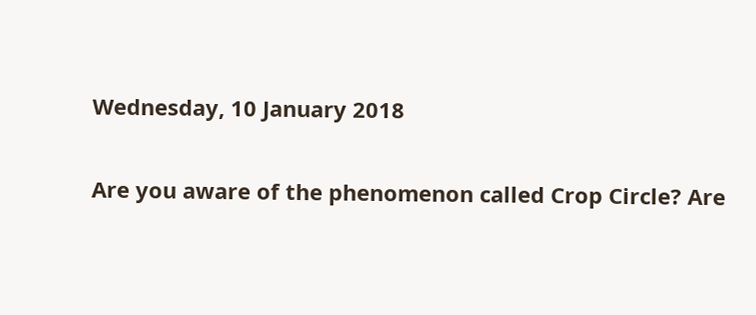Wednesday, 10 January 2018

Are you aware of the phenomenon called Crop Circle? Are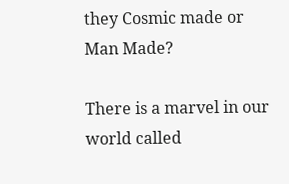they Cosmic made or Man Made?

There is a marvel in our world called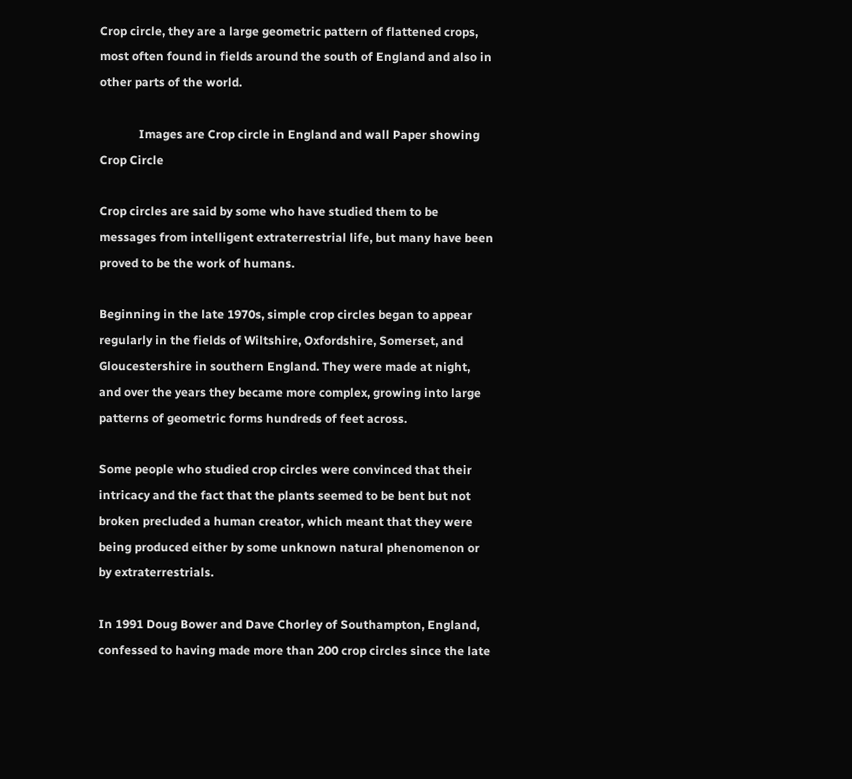Crop circle, they are a large geometric pattern of flattened crops, most often found in fields around the south of England and also in other parts of the world.

             Images are Crop circle in England and wall Paper showing Crop Circle

Crop circles are said by some who have studied them to be messages from intelligent extraterrestrial life, but many have been proved to be the work of humans.

Beginning in the late 1970s, simple crop circles began to appear regularly in the fields of Wiltshire, Oxfordshire, Somerset, and Gloucestershire in southern England. They were made at night, and over the years they became more complex, growing into large patterns of geometric forms hundreds of feet across.

Some people who studied crop circles were convinced that their intricacy and the fact that the plants seemed to be bent but not broken precluded a human creator, which meant that they were being produced either by some unknown natural phenomenon or by extraterrestrials.

In 1991 Doug Bower and Dave Chorley of Southampton, England, confessed to having made more than 200 crop circles since the late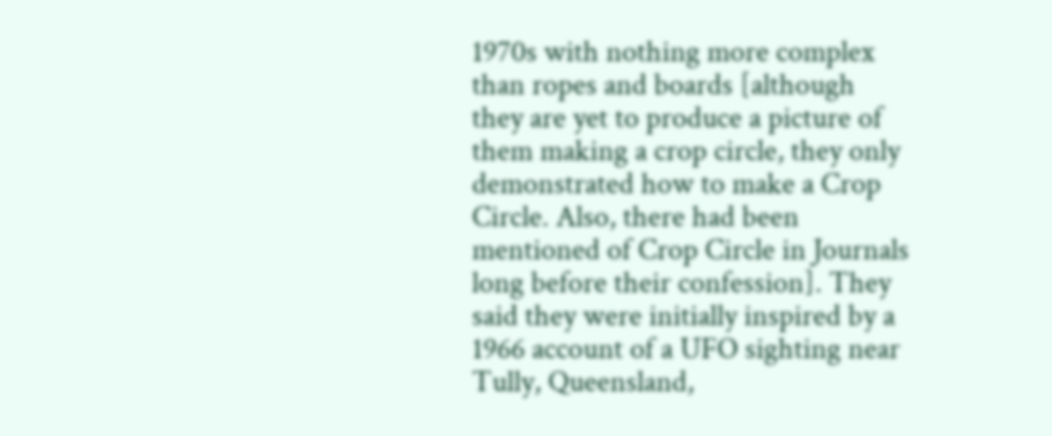1970s with nothing more complex than ropes and boards [although they are yet to produce a picture of them making a crop circle, they only demonstrated how to make a Crop Circle. Also, there had been mentioned of Crop Circle in Journals long before their confession]. They said they were initially inspired by a 1966 account of a UFO sighting near Tully, Queensland,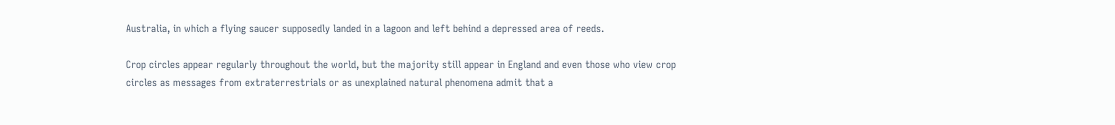Australia, in which a flying saucer supposedly landed in a lagoon and left behind a depressed area of reeds.

Crop circles appear regularly throughout the world, but the majority still appear in England and even those who view crop circles as messages from extraterrestrials or as unexplained natural phenomena admit that a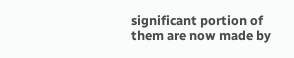significant portion of them are now made by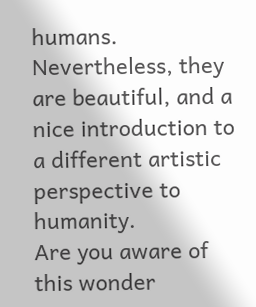humans. Nevertheless, they are beautiful, and a nice introduction to a different artistic perspective to humanity.
Are you aware of this wonder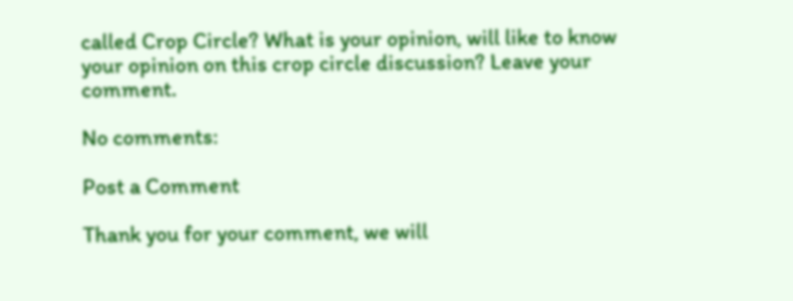called Crop Circle? What is your opinion, will like to know your opinion on this crop circle discussion? Leave your comment.

No comments:

Post a Comment

Thank you for your comment, we will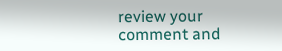review your comment and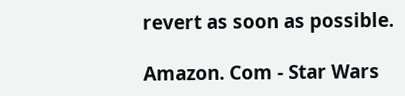revert as soon as possible.

Amazon. Com - Star Wars